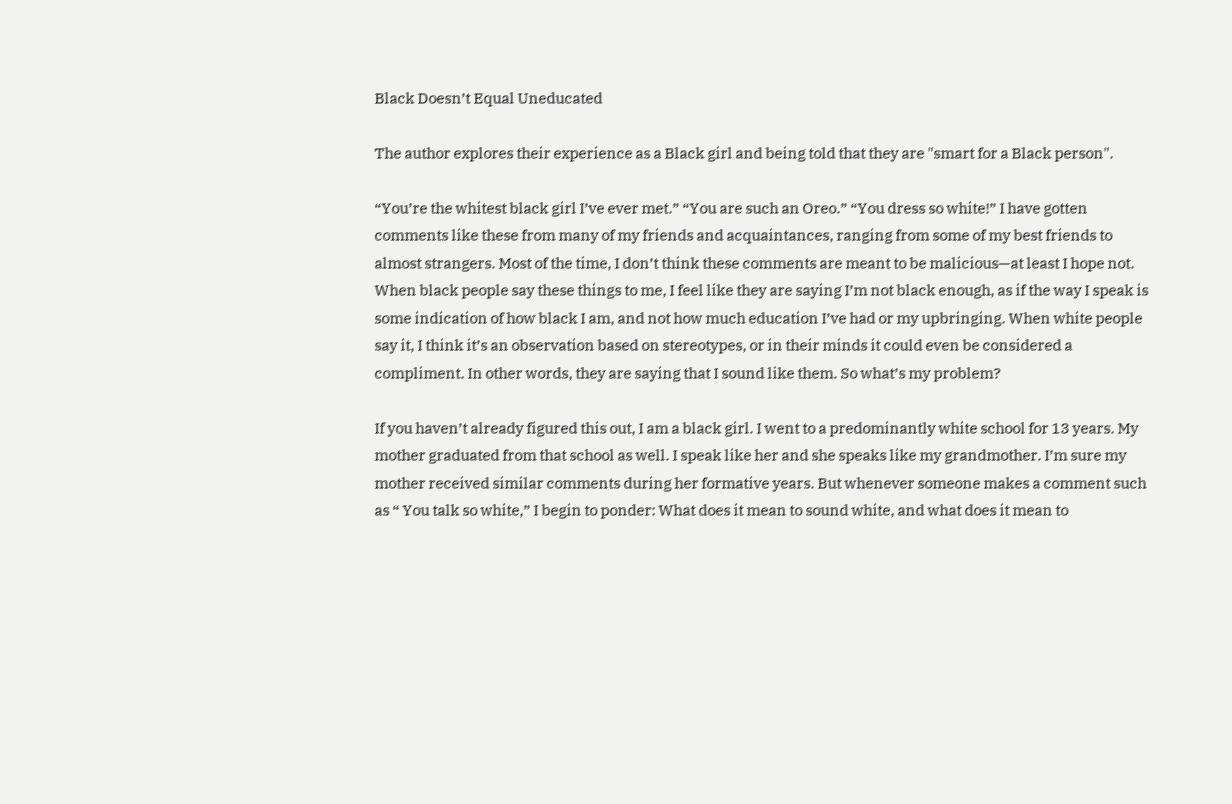Black Doesn’t Equal Uneducated

The author explores their experience as a Black girl and being told that they are "smart for a Black person".

“You’re the whitest black girl I’ve ever met.” “You are such an Oreo.” “You dress so white!” I have gotten comments like these from many of my friends and acquaintances, ranging from some of my best friends to almost strangers. Most of the time, I don’t think these comments are meant to be malicious—at least I hope not. When black people say these things to me, I feel like they are saying I’m not black enough, as if the way I speak is some indication of how black I am, and not how much education I’ve had or my upbringing. When white people say it, I think it’s an observation based on stereotypes, or in their minds it could even be considered a compliment. In other words, they are saying that I sound like them. So what’s my problem?

If you haven’t already figured this out, I am a black girl. I went to a predominantly white school for 13 years. My mother graduated from that school as well. I speak like her and she speaks like my grandmother. I’m sure my mother received similar comments during her formative years. But whenever someone makes a comment such as “ You talk so white,” I begin to ponder: What does it mean to sound white, and what does it mean to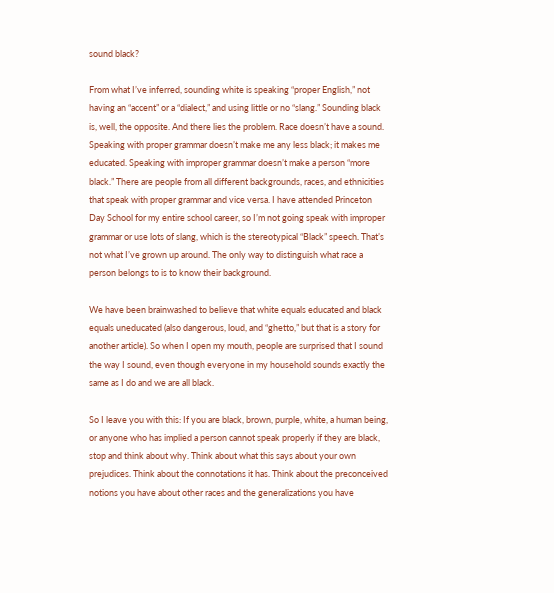sound black?

From what I’ve inferred, sounding white is speaking “proper English,” not having an “accent” or a “dialect,” and using little or no “slang.” Sounding black is, well, the opposite. And there lies the problem. Race doesn’t have a sound. Speaking with proper grammar doesn’t make me any less black; it makes me educated. Speaking with improper grammar doesn’t make a person “more black.” There are people from all different backgrounds, races, and ethnicities that speak with proper grammar and vice versa. I have attended Princeton Day School for my entire school career, so I’m not going speak with improper grammar or use lots of slang, which is the stereotypical “Black” speech. That’s not what I’ve grown up around. The only way to distinguish what race a person belongs to is to know their background.

We have been brainwashed to believe that white equals educated and black equals uneducated (also dangerous, loud, and “ghetto,” but that is a story for another article). So when I open my mouth, people are surprised that I sound the way I sound, even though everyone in my household sounds exactly the same as I do and we are all black.

So I leave you with this: If you are black, brown, purple, white, a human being, or anyone who has implied a person cannot speak properly if they are black, stop and think about why. Think about what this says about your own prejudices. Think about the connotations it has. Think about the preconceived notions you have about other races and the generalizations you have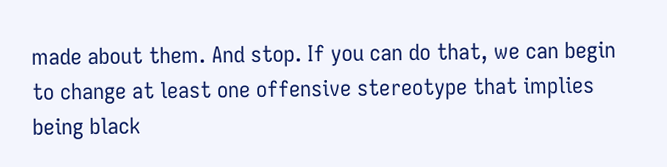made about them. And stop. If you can do that, we can begin to change at least one offensive stereotype that implies being black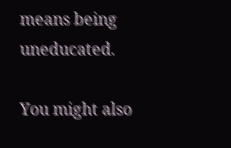means being uneducated.

You might also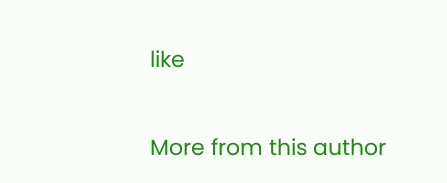like

More from this author